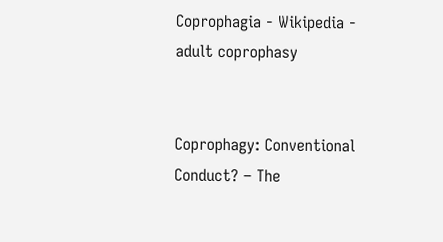Coprophagia - Wikipedia - adult coprophasy


Coprophagy: Conventional Conduct? – The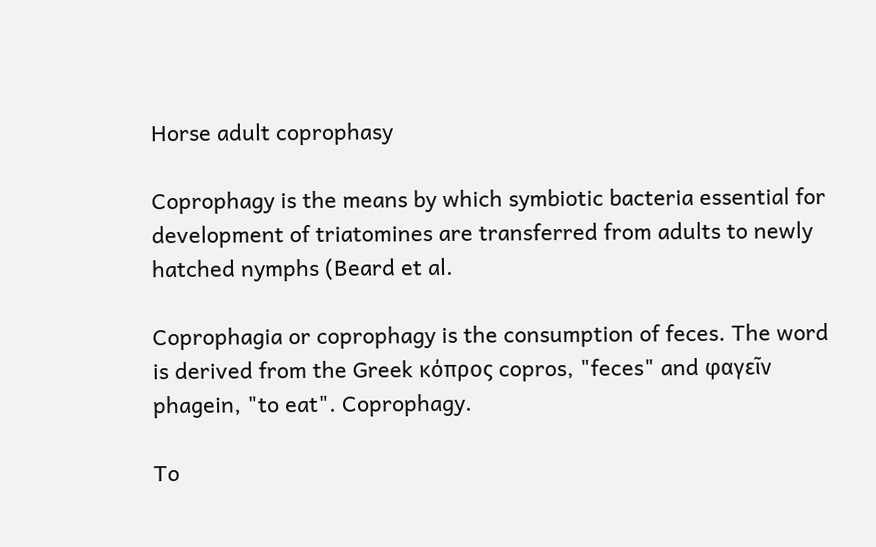Horse adult coprophasy

Coprophagy is the means by which symbiotic bacteria essential for development of triatomines are transferred from adults to newly hatched nymphs (Beard et al.

Coprophagia or coprophagy is the consumption of feces. The word is derived from the Greek κόπρος copros, "feces" and φαγεῖν phagein, "to eat". Coprophagy.

To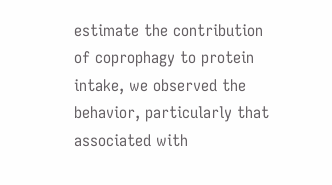estimate the contribution of coprophagy to protein intake, we observed the behavior, particularly that associated with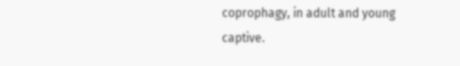coprophagy, in adult and young captive.